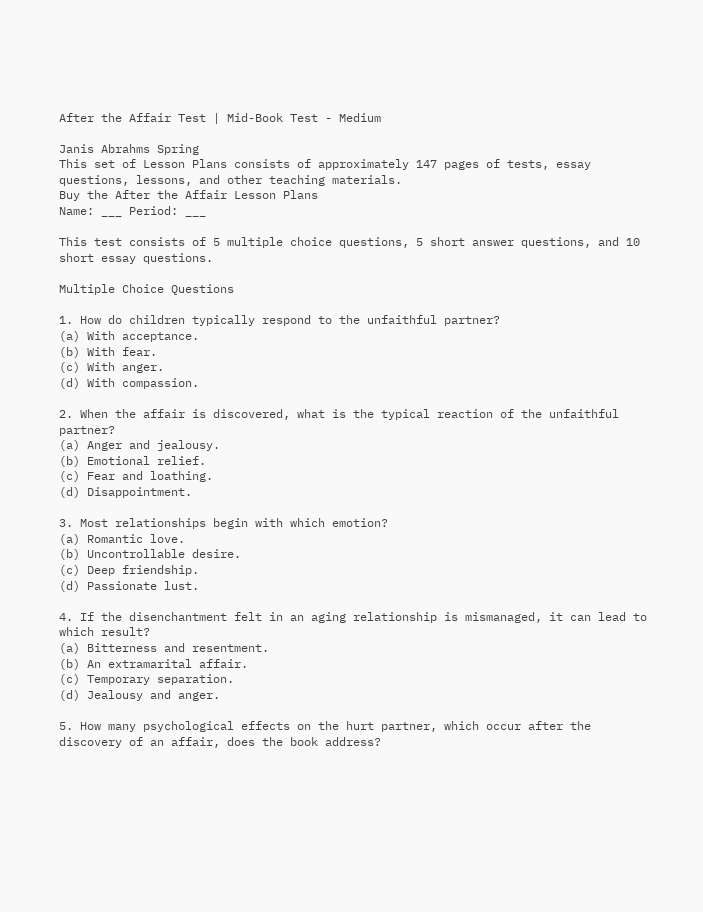After the Affair Test | Mid-Book Test - Medium

Janis Abrahms Spring
This set of Lesson Plans consists of approximately 147 pages of tests, essay questions, lessons, and other teaching materials.
Buy the After the Affair Lesson Plans
Name: ___ Period: ___

This test consists of 5 multiple choice questions, 5 short answer questions, and 10 short essay questions.

Multiple Choice Questions

1. How do children typically respond to the unfaithful partner?
(a) With acceptance.
(b) With fear.
(c) With anger.
(d) With compassion.

2. When the affair is discovered, what is the typical reaction of the unfaithful partner?
(a) Anger and jealousy.
(b) Emotional relief.
(c) Fear and loathing.
(d) Disappointment.

3. Most relationships begin with which emotion?
(a) Romantic love.
(b) Uncontrollable desire.
(c) Deep friendship.
(d) Passionate lust.

4. If the disenchantment felt in an aging relationship is mismanaged, it can lead to which result?
(a) Bitterness and resentment.
(b) An extramarital affair.
(c) Temporary separation.
(d) Jealousy and anger.

5. How many psychological effects on the hurt partner, which occur after the discovery of an affair, does the book address?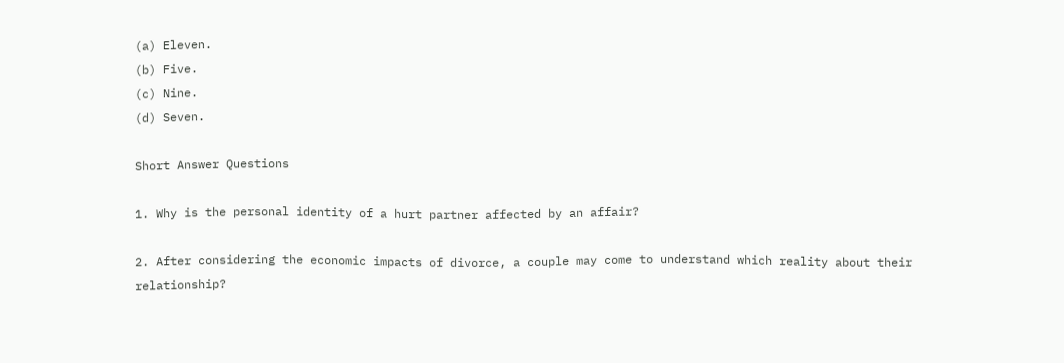(a) Eleven.
(b) Five.
(c) Nine.
(d) Seven.

Short Answer Questions

1. Why is the personal identity of a hurt partner affected by an affair?

2. After considering the economic impacts of divorce, a couple may come to understand which reality about their relationship?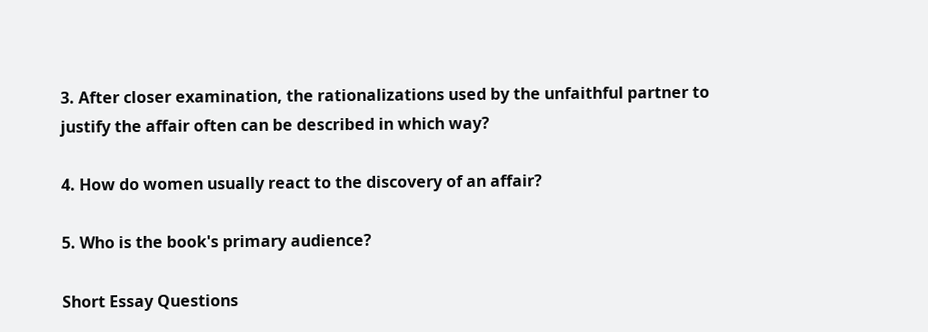3. After closer examination, the rationalizations used by the unfaithful partner to justify the affair often can be described in which way?

4. How do women usually react to the discovery of an affair?

5. Who is the book's primary audience?

Short Essay Questions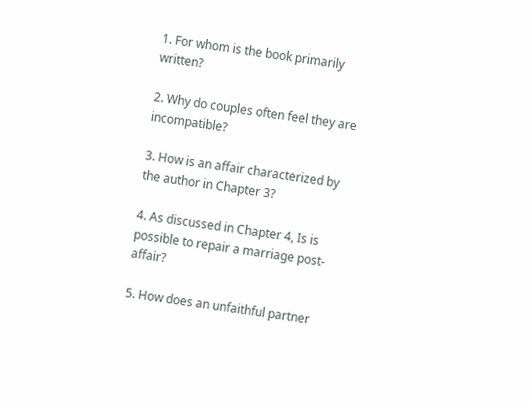1. For whom is the book primarily written?

2. Why do couples often feel they are incompatible?

3. How is an affair characterized by the author in Chapter 3?

4. As discussed in Chapter 4, Is is possible to repair a marriage post-affair?

5. How does an unfaithful partner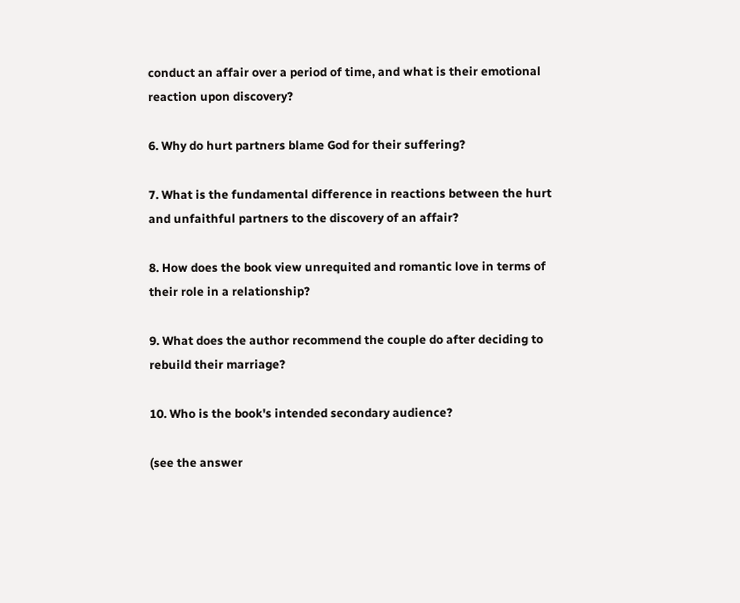conduct an affair over a period of time, and what is their emotional reaction upon discovery?

6. Why do hurt partners blame God for their suffering?

7. What is the fundamental difference in reactions between the hurt and unfaithful partners to the discovery of an affair?

8. How does the book view unrequited and romantic love in terms of their role in a relationship?

9. What does the author recommend the couple do after deciding to rebuild their marriage?

10. Who is the book's intended secondary audience?

(see the answer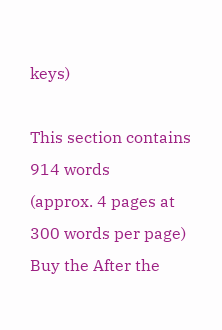keys)

This section contains 914 words
(approx. 4 pages at 300 words per page)
Buy the After the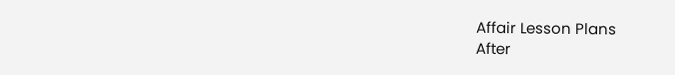Affair Lesson Plans
After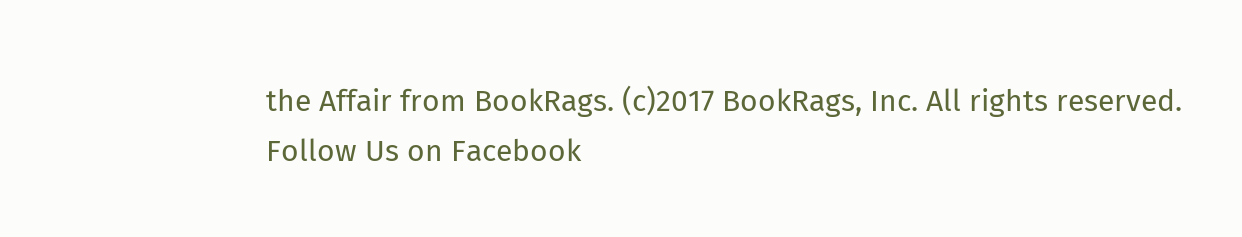the Affair from BookRags. (c)2017 BookRags, Inc. All rights reserved.
Follow Us on Facebook